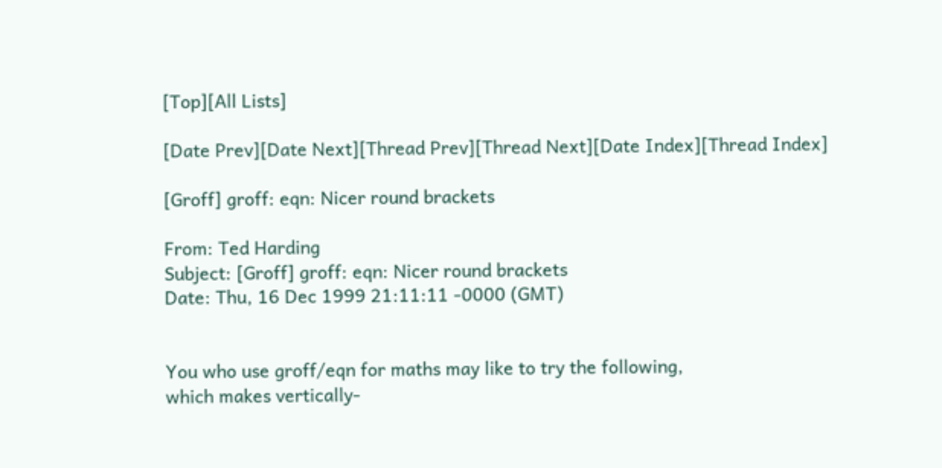[Top][All Lists]

[Date Prev][Date Next][Thread Prev][Thread Next][Date Index][Thread Index]

[Groff] groff: eqn: Nicer round brackets

From: Ted Harding
Subject: [Groff] groff: eqn: Nicer round brackets
Date: Thu, 16 Dec 1999 21:11:11 -0000 (GMT)


You who use groff/eqn for maths may like to try the following,
which makes vertically-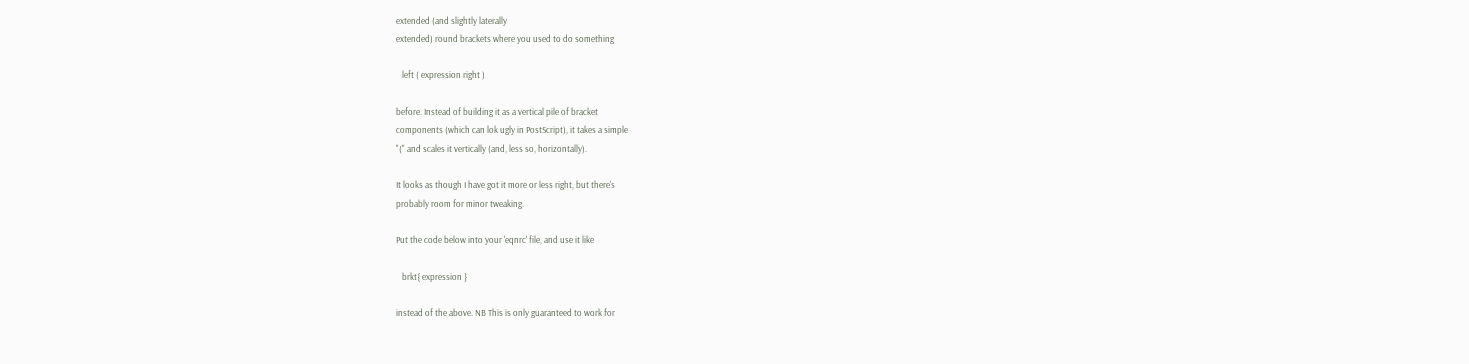extended (and slightly laterally
extended) round brackets where you used to do something

   left ( expression right )

before. Instead of building it as a vertical pile of bracket
components (which can lok ugly in PostScript), it takes a simple
"(" and scales it vertically (and, less so, horizontally).

It looks as though I have got it more or less right, but there's
probably room for minor tweaking.

Put the code below into your 'eqnrc' file, and use it like

   brkt{ expression }

instead of the above. NB This is only guaranteed to work for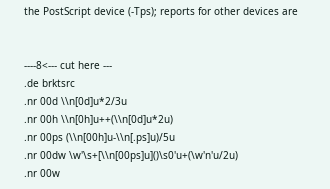the PostScript device (-Tps); reports for other devices are


----8<--- cut here ---
.de brktsrc
.nr 00d \\n[0d]u*2/3u
.nr 00h \\n[0h]u++(\\n[0d]u*2u)
.nr 00ps (\\n[00h]u-\\n[.ps]u)/5u
.nr 00dw \w'\s+[\\n[00ps]u]()\s0'u+(\w'n'u/2u)
.nr 00w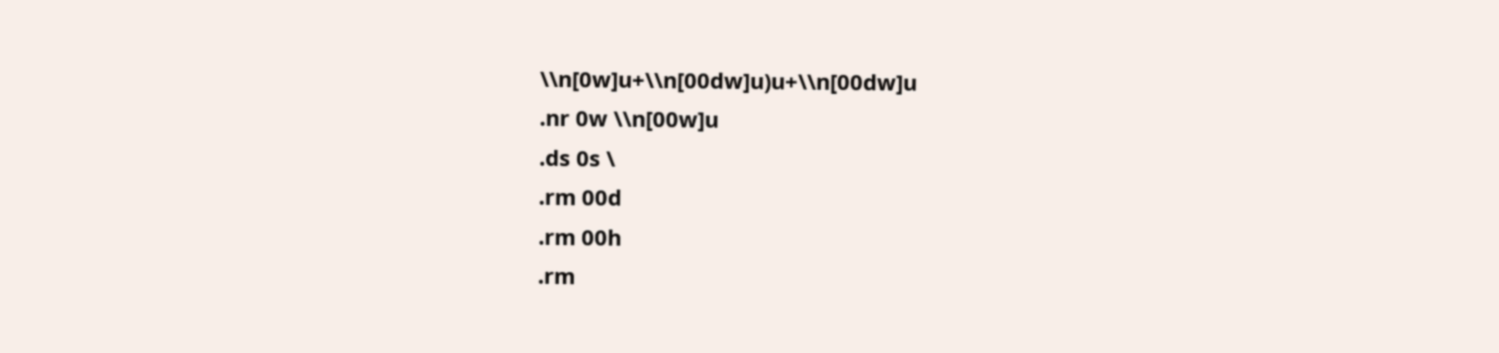\\n[0w]u+\\n[00dw]u)u+\\n[00dw]u
.nr 0w \\n[00w]u
.ds 0s \
.rm 00d
.rm 00h
.rm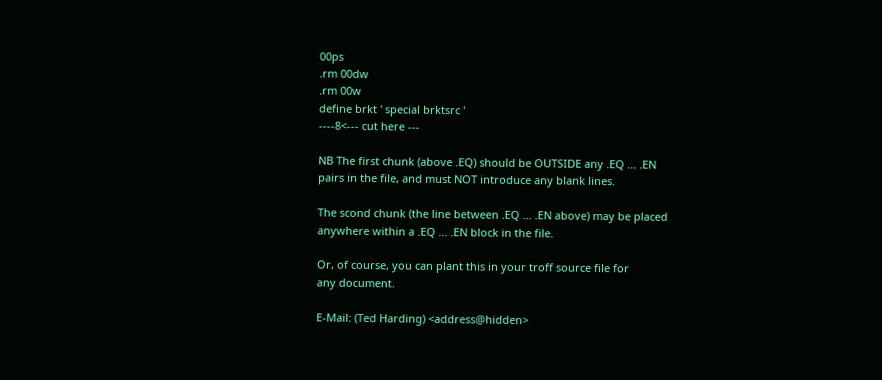00ps
.rm 00dw
.rm 00w
define brkt ' special brktsrc '
----8<--- cut here ---

NB The first chunk (above .EQ) should be OUTSIDE any .EQ ... .EN
pairs in the file, and must NOT introduce any blank lines.

The scond chunk (the line between .EQ ... .EN above) may be placed
anywhere within a .EQ ... .EN block in the file.

Or, of course, you can plant this in your troff source file for
any document.

E-Mail: (Ted Harding) <address@hidden>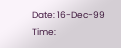Date: 16-Dec-99                                       Time: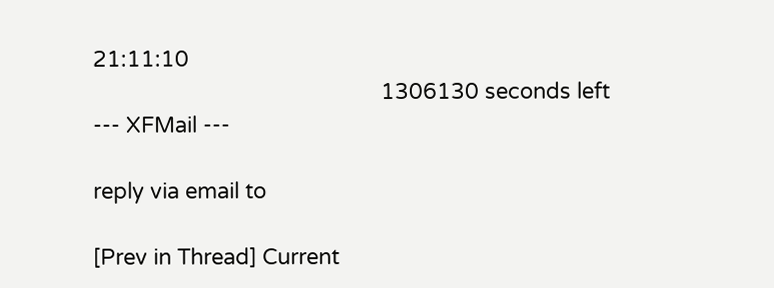21:11:10
                                                1306130 seconds left
--- XFMail ---

reply via email to

[Prev in Thread] Current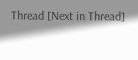Thread [Next in Thread]